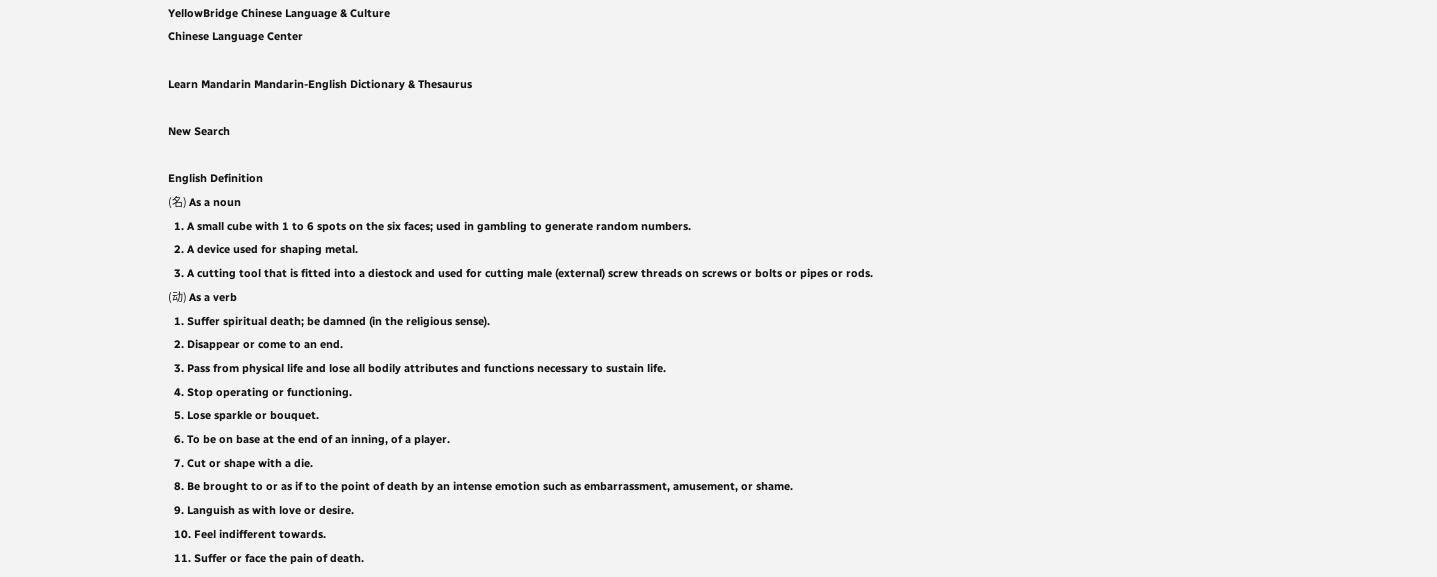YellowBridge Chinese Language & Culture
Chinese Language Center

Learn Mandarin Mandarin-English Dictionary & Thesaurus

New Search

English Definition
(名) As a noun
  1. A small cube with 1 to 6 spots on the six faces; used in gambling to generate random numbers.
  2. A device used for shaping metal.
  3. A cutting tool that is fitted into a diestock and used for cutting male (external) screw threads on screws or bolts or pipes or rods.
(动) As a verb
  1. Suffer spiritual death; be damned (in the religious sense).
  2. Disappear or come to an end.
  3. Pass from physical life and lose all bodily attributes and functions necessary to sustain life.
  4. Stop operating or functioning.
  5. Lose sparkle or bouquet.
  6. To be on base at the end of an inning, of a player.
  7. Cut or shape with a die.
  8. Be brought to or as if to the point of death by an intense emotion such as embarrassment, amusement, or shame.
  9. Languish as with love or desire.
  10. Feel indifferent towards.
  11. Suffer or face the pain of death.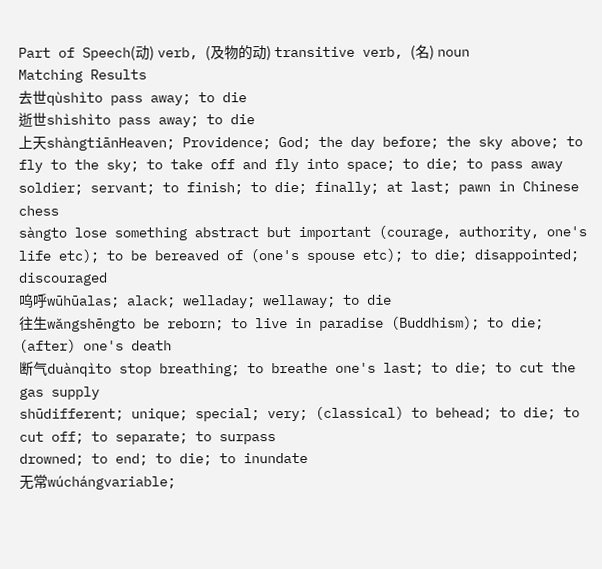Part of Speech(动) verb, (及物的动) transitive verb, (名) noun
Matching Results
去世qùshìto pass away; to die
逝世shìshìto pass away; to die
上天shàngtiānHeaven; Providence; God; the day before; the sky above; to fly to the sky; to take off and fly into space; to die; to pass away
soldier; servant; to finish; to die; finally; at last; pawn in Chinese chess
sàngto lose something abstract but important (courage, authority, one's life etc); to be bereaved of (one's spouse etc); to die; disappointed; discouraged
呜呼wūhūalas; alack; welladay; wellaway; to die
往生wǎngshēngto be reborn; to live in paradise (Buddhism); to die; (after) one's death
断气duànqìto stop breathing; to breathe one's last; to die; to cut the gas supply
shūdifferent; unique; special; very; (classical) to behead; to die; to cut off; to separate; to surpass
drowned; to end; to die; to inundate
无常wúchángvariable;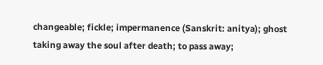changeable; fickle; impermanence (Sanskrit: anitya); ghost taking away the soul after death; to pass away;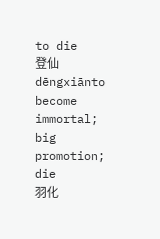to die
登仙dēngxiānto become immortal; big promotion; die
羽化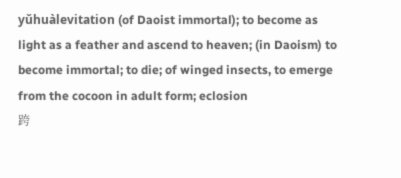yǔhuàlevitation (of Daoist immortal); to become as light as a feather and ascend to heaven; (in Daoism) to become immortal; to die; of winged insects, to emerge from the cocoon in adult form; eclosion
跨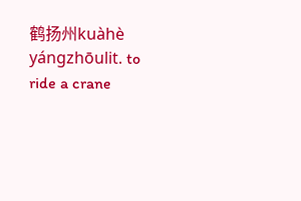鹤扬州kuàhè yángzhōulit. to ride a crane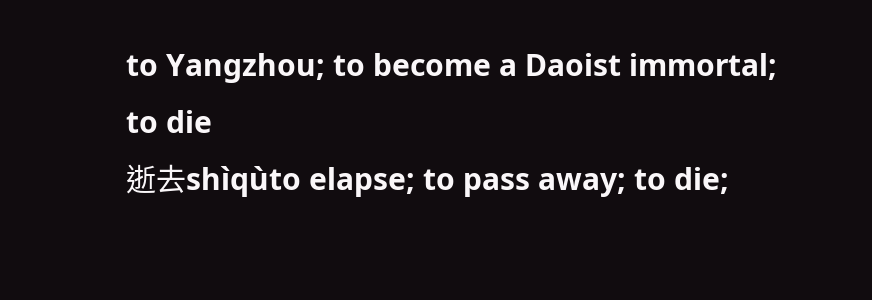to Yangzhou; to become a Daoist immortal; to die
逝去shìqùto elapse; to pass away; to die;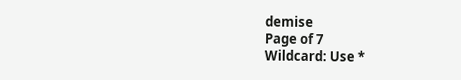demise
Page of 7
Wildcard: Use *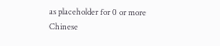as placeholder for 0 or more
Chinese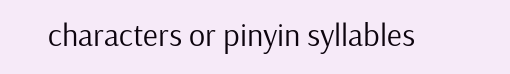characters or pinyin syllables